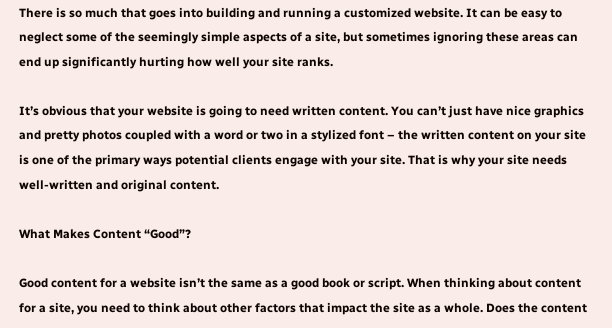There is so much that goes into building and running a customized website. It can be easy to neglect some of the seemingly simple aspects of a site, but sometimes ignoring these areas can end up significantly hurting how well your site ranks.

It’s obvious that your website is going to need written content. You can’t just have nice graphics and pretty photos coupled with a word or two in a stylized font – the written content on your site is one of the primary ways potential clients engage with your site. That is why your site needs well-written and original content.

What Makes Content “Good”?

Good content for a website isn’t the same as a good book or script. When thinking about content for a site, you need to think about other factors that impact the site as a whole. Does the content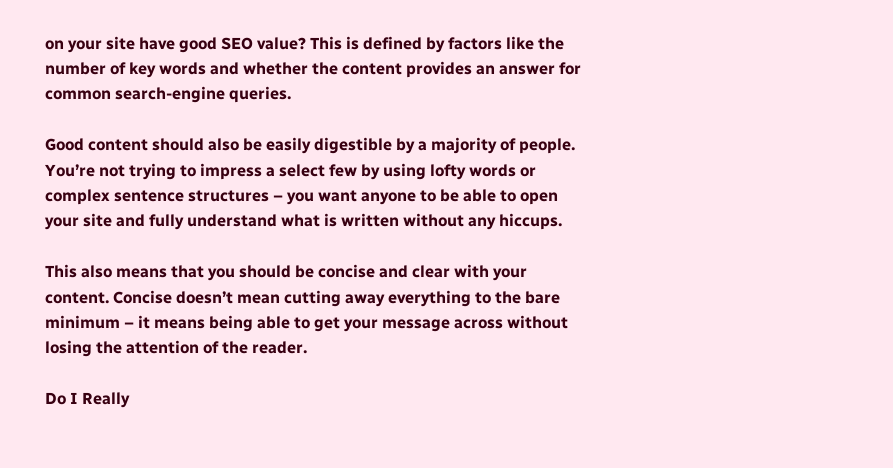on your site have good SEO value? This is defined by factors like the number of key words and whether the content provides an answer for common search-engine queries.

Good content should also be easily digestible by a majority of people. You’re not trying to impress a select few by using lofty words or complex sentence structures – you want anyone to be able to open your site and fully understand what is written without any hiccups.

This also means that you should be concise and clear with your content. Concise doesn’t mean cutting away everything to the bare minimum – it means being able to get your message across without losing the attention of the reader.

Do I Really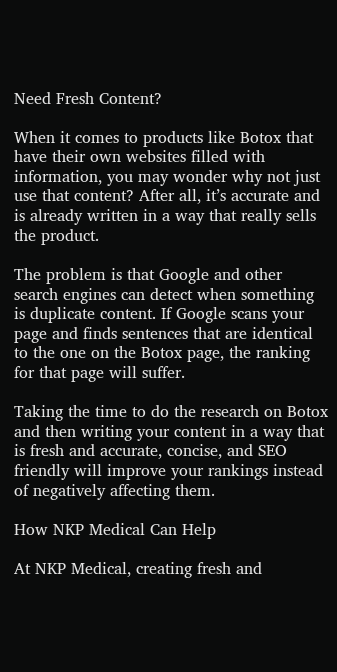Need Fresh Content?

When it comes to products like Botox that have their own websites filled with information, you may wonder why not just use that content? After all, it’s accurate and is already written in a way that really sells the product.

The problem is that Google and other search engines can detect when something is duplicate content. If Google scans your page and finds sentences that are identical to the one on the Botox page, the ranking for that page will suffer.

Taking the time to do the research on Botox and then writing your content in a way that is fresh and accurate, concise, and SEO friendly will improve your rankings instead of negatively affecting them.

How NKP Medical Can Help

At NKP Medical, creating fresh and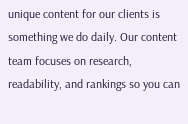unique content for our clients is something we do daily. Our content team focuses on research, readability, and rankings so you can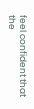feel confident that the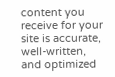content you receive for your site is accurate, well-written, and optimized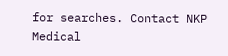for searches. Contact NKP Medical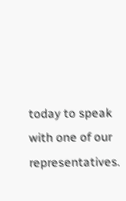today to speak with one of our representatives.